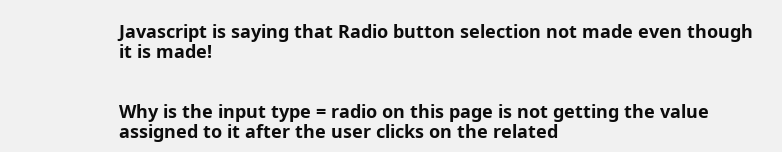Javascript is saying that Radio button selection not made even though it is made!


Why is the input type = radio on this page is not getting the value assigned to it after the user clicks on the related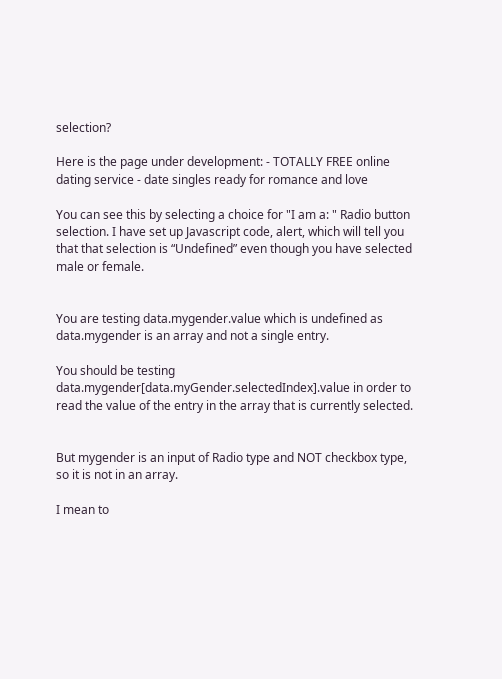selection?

Here is the page under development: - TOTALLY FREE online dating service - date singles ready for romance and love

You can see this by selecting a choice for "I am a: " Radio button selection. I have set up Javascript code, alert, which will tell you that that selection is “Undefined” even though you have selected male or female.


You are testing data.mygender.value which is undefined as data.mygender is an array and not a single entry.

You should be testing data.mygender[data.myGender.selectedIndex].value in order to read the value of the entry in the array that is currently selected.


But mygender is an input of Radio type and NOT checkbox type, so it is not in an array.

I mean to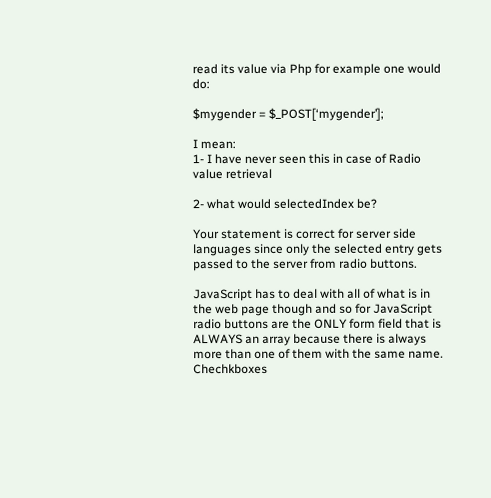read its value via Php for example one would do:

$mygender = $_POST[‘mygender’];

I mean:
1- I have never seen this in case of Radio value retrieval

2- what would selectedIndex be?

Your statement is correct for server side languages since only the selected entry gets passed to the server from radio buttons.

JavaScript has to deal with all of what is in the web page though and so for JavaScript radio buttons are the ONLY form field that is ALWAYS an array because there is always more than one of them with the same name. Chechkboxes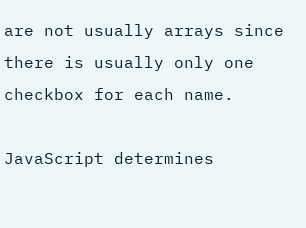are not usually arrays since there is usually only one checkbox for each name.

JavaScript determines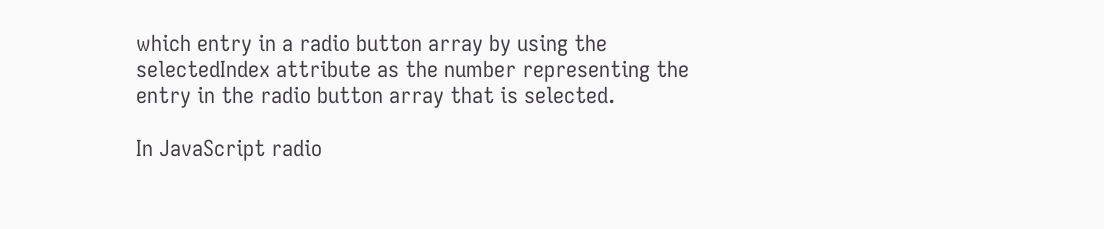which entry in a radio button array by using the selectedIndex attribute as the number representing the entry in the radio button array that is selected.

In JavaScript radio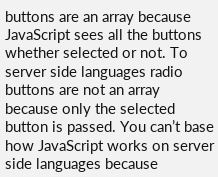buttons are an array because JavaScript sees all the buttons whether selected or not. To server side languages radio buttons are not an array because only the selected button is passed. You can’t base how JavaScript works on server side languages because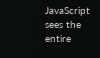JavaScript sees the entire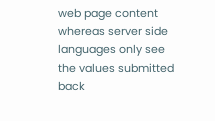web page content whereas server side languages only see the values submitted back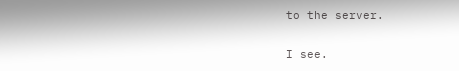to the server.

I see.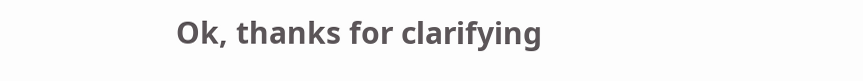Ok, thanks for clarifying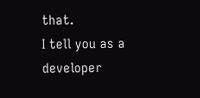that.
I tell you as a developer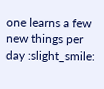one learns a few new things per day :slight_smile: